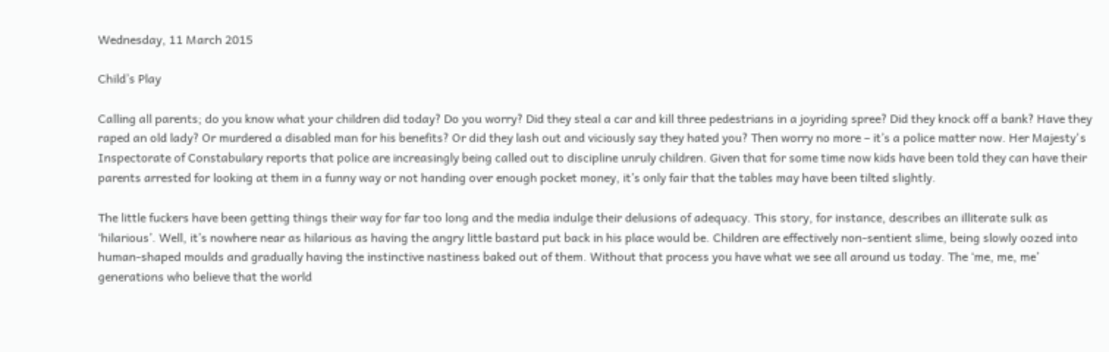Wednesday, 11 March 2015

Child’s Play

Calling all parents; do you know what your children did today? Do you worry? Did they steal a car and kill three pedestrians in a joyriding spree? Did they knock off a bank? Have they raped an old lady? Or murdered a disabled man for his benefits? Or did they lash out and viciously say they hated you? Then worry no more – it’s a police matter now. Her Majesty's Inspectorate of Constabulary reports that police are increasingly being called out to discipline unruly children. Given that for some time now kids have been told they can have their parents arrested for looking at them in a funny way or not handing over enough pocket money, it’s only fair that the tables may have been tilted slightly.

The little fuckers have been getting things their way for far too long and the media indulge their delusions of adequacy. This story, for instance, describes an illiterate sulk as ‘hilarious’. Well, it’s nowhere near as hilarious as having the angry little bastard put back in his place would be. Children are effectively non-sentient slime, being slowly oozed into human-shaped moulds and gradually having the instinctive nastiness baked out of them. Without that process you have what we see all around us today. The ‘me, me, me’ generations who believe that the world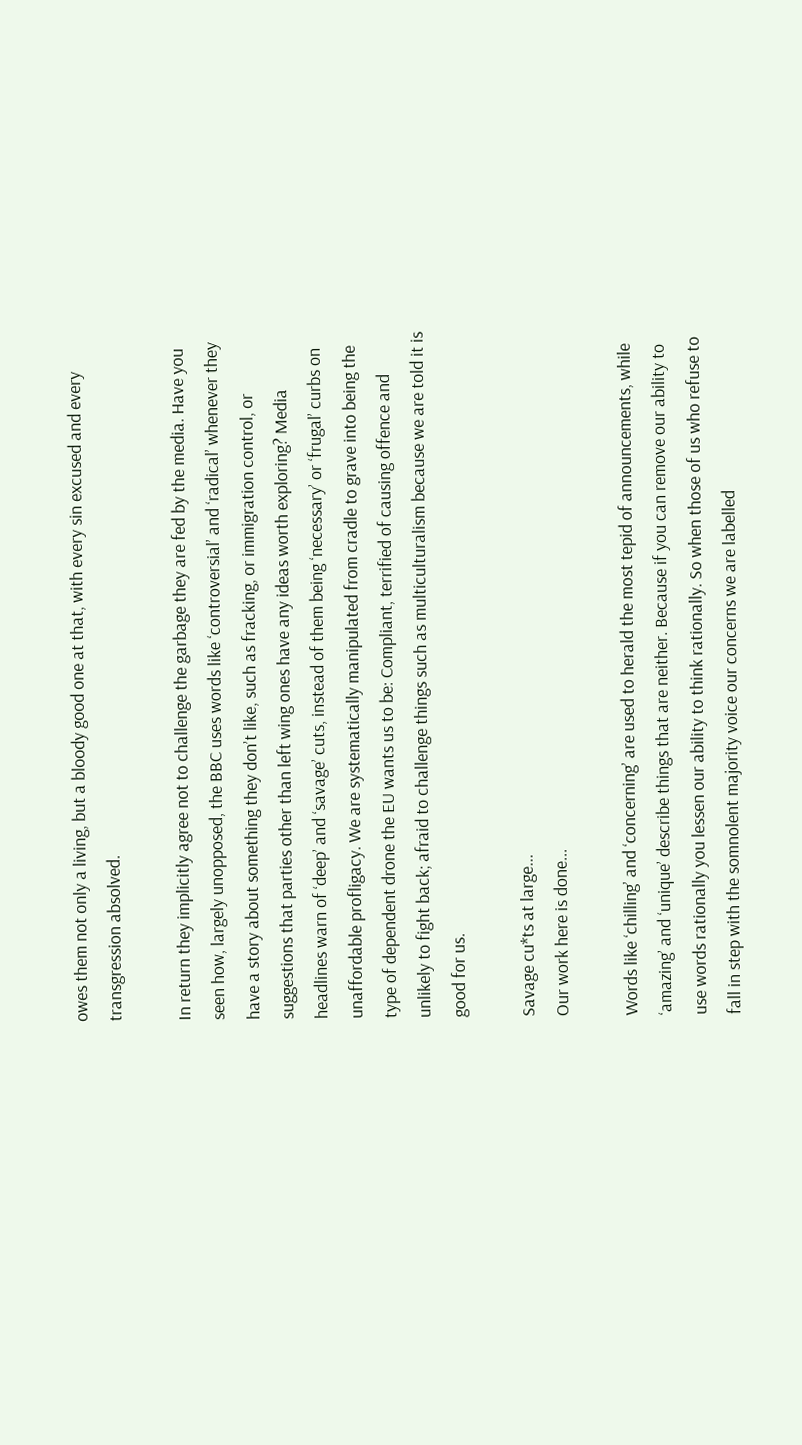owes them not only a living, but a bloody good one at that, with every sin excused and every transgression absolved.

In return they implicitly agree not to challenge the garbage they are fed by the media. Have you seen how, largely unopposed, the BBC uses words like ‘controversial’ and ‘radical’ whenever they have a story about something they don’t like, such as fracking, or immigration control, or suggestions that parties other than left wing ones have any ideas worth exploring? Media headlines warn of ‘deep’ and ‘savage’ cuts, instead of them being ‘necessary’ or ‘frugal’ curbs on unaffordable profligacy. We are systematically manipulated from cradle to grave into being the type of dependent drone the EU wants us to be: Compliant, terrified of causing offence and unlikely to fight back; afraid to challenge things such as multiculturalism because we are told it is good for us.

Savage cu*ts at large...
Our work here is done...

Words like ‘chilling’ and ‘concerning’ are used to herald the most tepid of announcements, while ‘amazing’ and ‘unique’ describe things that are neither. Because if you can remove our ability to use words rationally you lessen our ability to think rationally. So when those of us who refuse to fall in step with the somnolent majority voice our concerns we are labelled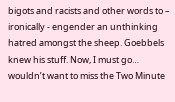bigots and racists and other words to – ironically - engender an unthinking hatred amongst the sheep. Goebbels knew his stuff. Now, I must go… wouldn’t want to miss the Two Minute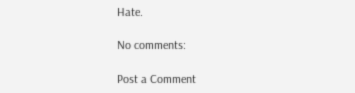Hate.

No comments:

Post a Comment